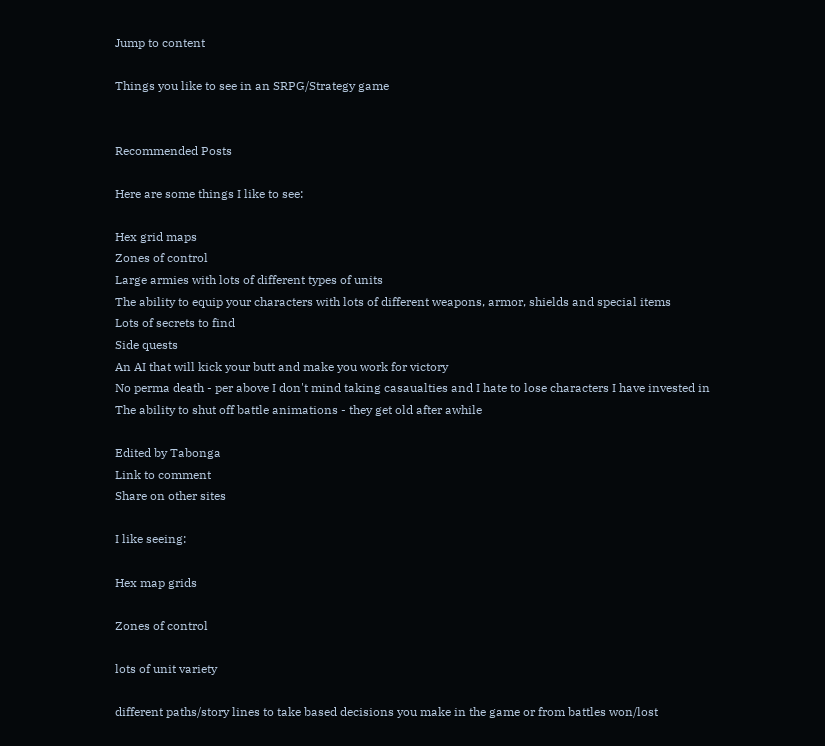Jump to content

Things you like to see in an SRPG/Strategy game


Recommended Posts

Here are some things I like to see:

Hex grid maps
Zones of control
Large armies with lots of different types of units
The ability to equip your characters with lots of different weapons, armor, shields and special items
Lots of secrets to find
Side quests
An AI that will kick your butt and make you work for victory
No perma death - per above I don't mind taking casaualties and I hate to lose characters I have invested in
The ability to shut off battle animations - they get old after awhile

Edited by Tabonga
Link to comment
Share on other sites

I like seeing:

Hex map grids

Zones of control

lots of unit variety

different paths/story lines to take based decisions you make in the game or from battles won/lost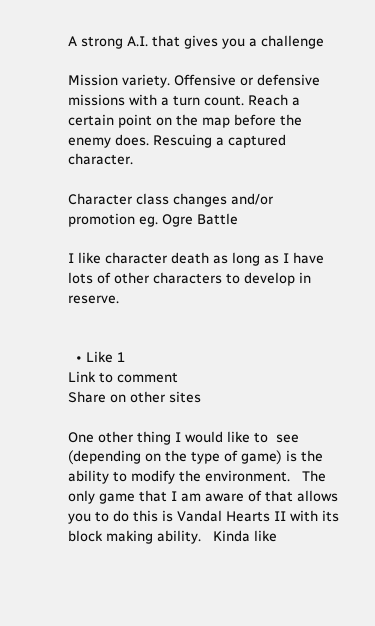A strong A.I. that gives you a challenge

Mission variety. Offensive or defensive missions with a turn count. Reach a certain point on the map before the enemy does. Rescuing a captured character.

Character class changes and/or promotion eg. Ogre Battle

I like character death as long as I have lots of other characters to develop in reserve.


  • Like 1
Link to comment
Share on other sites

One other thing I would like to  see (depending on the type of game) is the ability to modify the environment.   The only game that I am aware of that allows you to do this is Vandal Hearts II with its block making ability.   Kinda like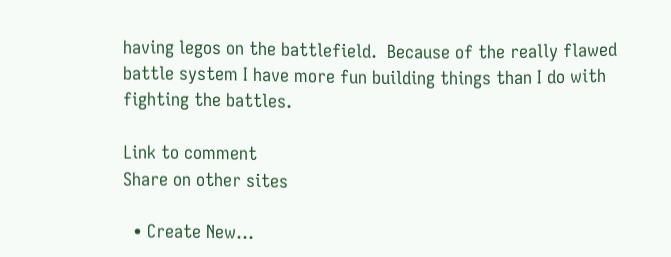having legos on the battlefield.  Because of the really flawed battle system I have more fun building things than I do with fighting the battles.

Link to comment
Share on other sites

  • Create New...